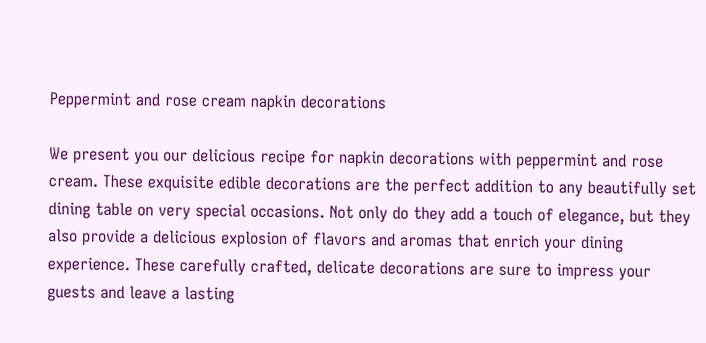Peppermint and rose cream napkin decorations

We present you our delicious recipe for napkin decorations with peppermint and rose cream. These exquisite edible decorations are the perfect addition to any beautifully set dining table on very special occasions. Not only do they add a touch of elegance, but they also provide a delicious explosion of flavors and aromas that enrich your dining experience. These carefully crafted, delicate decorations are sure to impress your guests and leave a lasting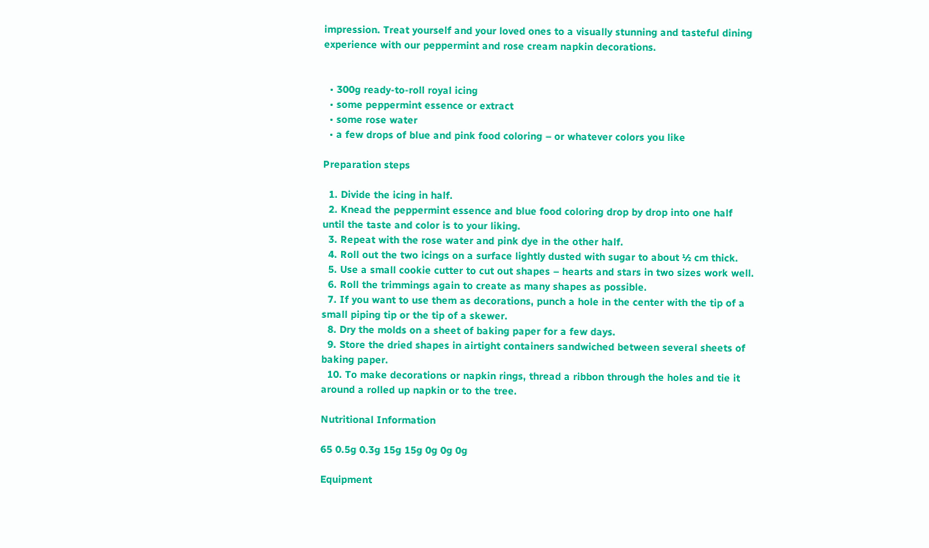impression. Treat yourself and your loved ones to a visually stunning and tasteful dining experience with our peppermint and rose cream napkin decorations.


  • 300g ready-to-roll royal icing
  • some peppermint essence or extract
  • some rose water
  • a few drops of blue and pink food coloring – or whatever colors you like

Preparation steps

  1. Divide the icing in half.
  2. Knead the peppermint essence and blue food coloring drop by drop into one half until the taste and color is to your liking.
  3. Repeat with the rose water and pink dye in the other half.
  4. Roll out the two icings on a surface lightly dusted with sugar to about ½ cm thick.
  5. Use a small cookie cutter to cut out shapes – hearts and stars in two sizes work well.
  6. Roll the trimmings again to create as many shapes as possible.
  7. If you want to use them as decorations, punch a hole in the center with the tip of a small piping tip or the tip of a skewer.
  8. Dry the molds on a sheet of baking paper for a few days.
  9. Store the dried shapes in airtight containers sandwiched between several sheets of baking paper.
  10. To make decorations or napkin rings, thread a ribbon through the holes and tie it around a rolled up napkin or to the tree.

Nutritional Information

65 0.5g 0.3g 15g 15g 0g 0g 0g

Equipment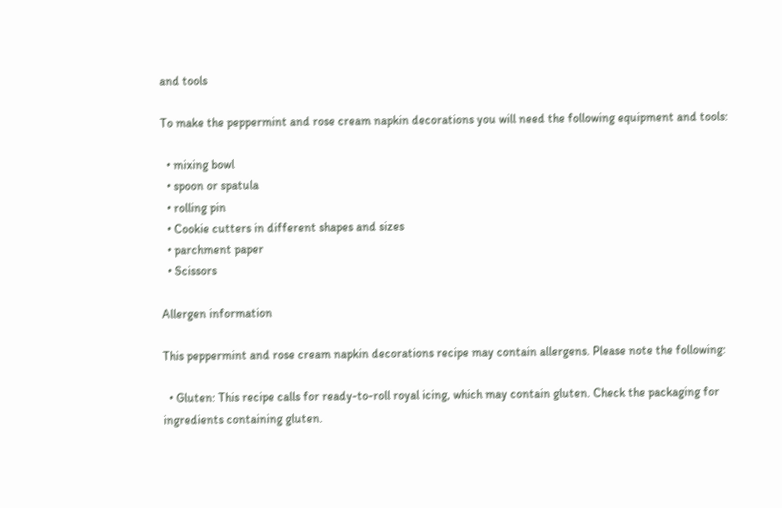and tools

To make the peppermint and rose cream napkin decorations you will need the following equipment and tools:

  • mixing bowl
  • spoon or spatula
  • rolling pin
  • Cookie cutters in different shapes and sizes
  • parchment paper
  • Scissors

Allergen information

This peppermint and rose cream napkin decorations recipe may contain allergens. Please note the following:

  • Gluten: This recipe calls for ready-to-roll royal icing, which may contain gluten. Check the packaging for ingredients containing gluten.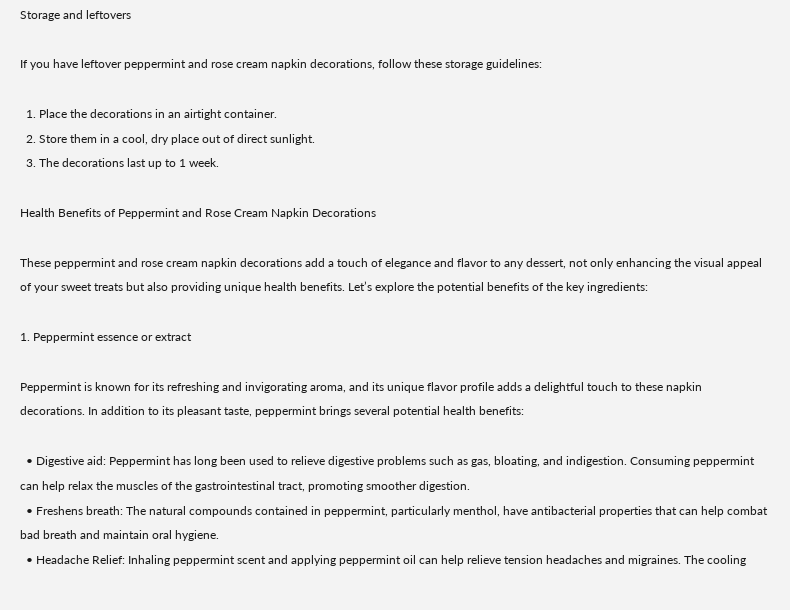Storage and leftovers

If you have leftover peppermint and rose cream napkin decorations, follow these storage guidelines:

  1. Place the decorations in an airtight container.
  2. Store them in a cool, dry place out of direct sunlight.
  3. The decorations last up to 1 week.

Health Benefits of Peppermint and Rose Cream Napkin Decorations

These peppermint and rose cream napkin decorations add a touch of elegance and flavor to any dessert, not only enhancing the visual appeal of your sweet treats but also providing unique health benefits. Let’s explore the potential benefits of the key ingredients:

1. Peppermint essence or extract

Peppermint is known for its refreshing and invigorating aroma, and its unique flavor profile adds a delightful touch to these napkin decorations. In addition to its pleasant taste, peppermint brings several potential health benefits:

  • Digestive aid: Peppermint has long been used to relieve digestive problems such as gas, bloating, and indigestion. Consuming peppermint can help relax the muscles of the gastrointestinal tract, promoting smoother digestion.
  • Freshens breath: The natural compounds contained in peppermint, particularly menthol, have antibacterial properties that can help combat bad breath and maintain oral hygiene.
  • Headache Relief: Inhaling peppermint scent and applying peppermint oil can help relieve tension headaches and migraines. The cooling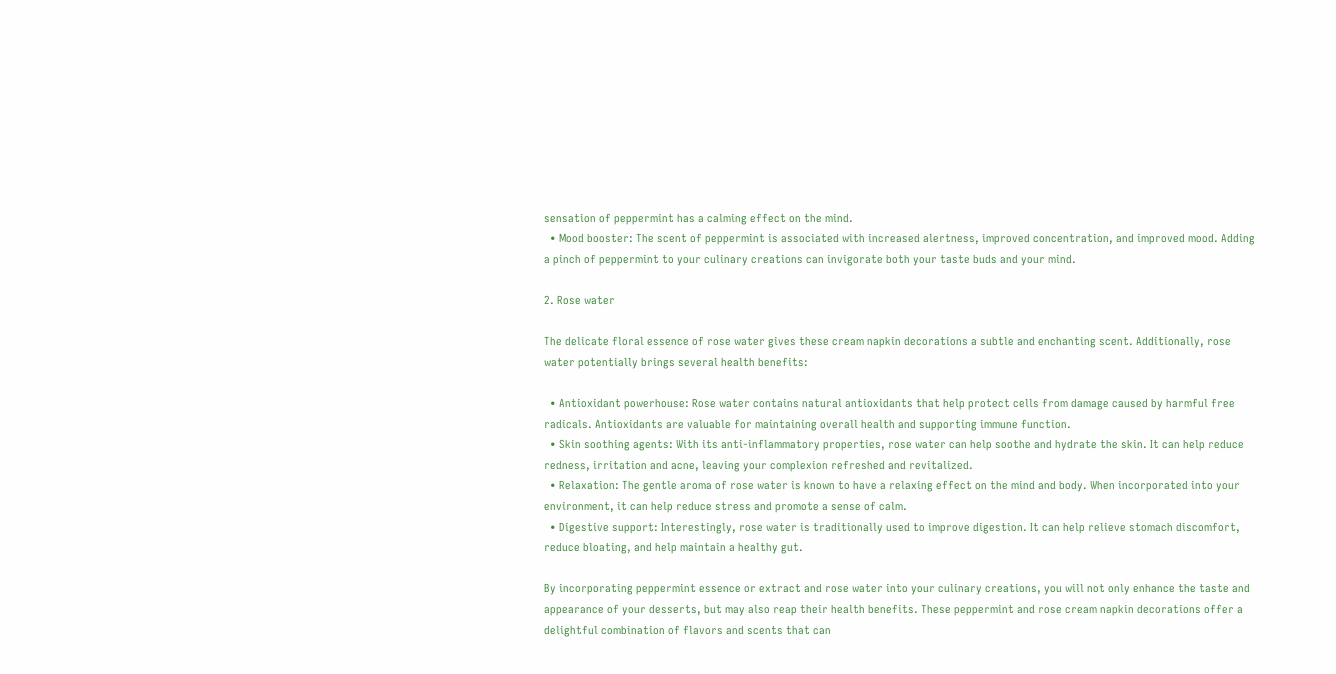sensation of peppermint has a calming effect on the mind.
  • Mood booster: The scent of peppermint is associated with increased alertness, improved concentration, and improved mood. Adding a pinch of peppermint to your culinary creations can invigorate both your taste buds and your mind.

2. Rose water

The delicate floral essence of rose water gives these cream napkin decorations a subtle and enchanting scent. Additionally, rose water potentially brings several health benefits:

  • Antioxidant powerhouse: Rose water contains natural antioxidants that help protect cells from damage caused by harmful free radicals. Antioxidants are valuable for maintaining overall health and supporting immune function.
  • Skin soothing agents: With its anti-inflammatory properties, rose water can help soothe and hydrate the skin. It can help reduce redness, irritation and acne, leaving your complexion refreshed and revitalized.
  • Relaxation: The gentle aroma of rose water is known to have a relaxing effect on the mind and body. When incorporated into your environment, it can help reduce stress and promote a sense of calm.
  • Digestive support: Interestingly, rose water is traditionally used to improve digestion. It can help relieve stomach discomfort, reduce bloating, and help maintain a healthy gut.

By incorporating peppermint essence or extract and rose water into your culinary creations, you will not only enhance the taste and appearance of your desserts, but may also reap their health benefits. These peppermint and rose cream napkin decorations offer a delightful combination of flavors and scents that can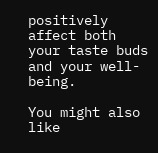positively affect both your taste buds and your well-being.

You might also like